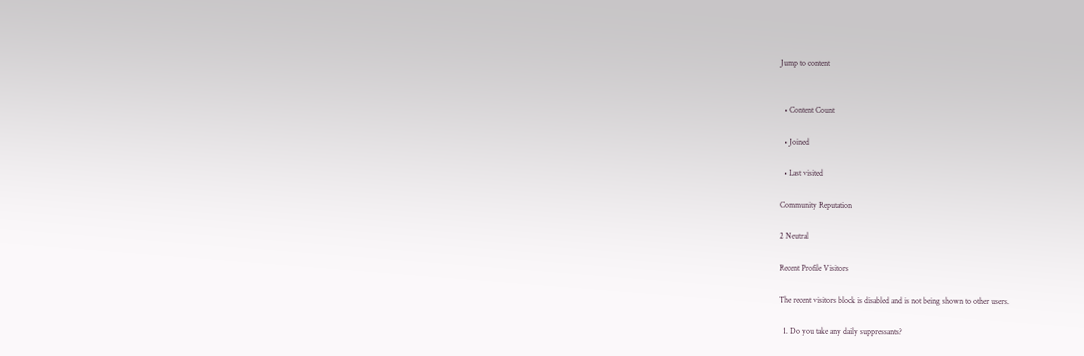Jump to content


  • Content Count

  • Joined

  • Last visited

Community Reputation

2 Neutral

Recent Profile Visitors

The recent visitors block is disabled and is not being shown to other users.

  1. Do you take any daily suppressants?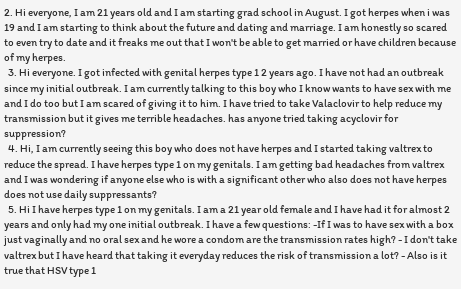2. Hi everyone, I am 21 years old and I am starting grad school in August. I got herpes when i was 19 and I am starting to think about the future and dating and marriage. I am honestly so scared to even try to date and it freaks me out that I won't be able to get married or have children because of my herpes.
  3. Hi everyone. I got infected with genital herpes type 1 2 years ago. I have not had an outbreak since my initial outbreak. I am currently talking to this boy who I know wants to have sex with me and I do too but I am scared of giving it to him. I have tried to take Valaclovir to help reduce my transmission but it gives me terrible headaches. has anyone tried taking acyclovir for suppression?
  4. Hi, I am currently seeing this boy who does not have herpes and I started taking valtrex to reduce the spread. I have herpes type 1 on my genitals. I am getting bad headaches from valtrex and I was wondering if anyone else who is with a significant other who also does not have herpes does not use daily suppressants?
  5. Hi I have herpes type 1 on my genitals. I am a 21 year old female and I have had it for almost 2 years and only had my one initial outbreak. I have a few questions: -If I was to have sex with a box just vaginally and no oral sex and he wore a condom are the transmission rates high? - I don't take valtrex but I have heard that taking it everyday reduces the risk of transmission a lot? - Also is it true that HSV type 1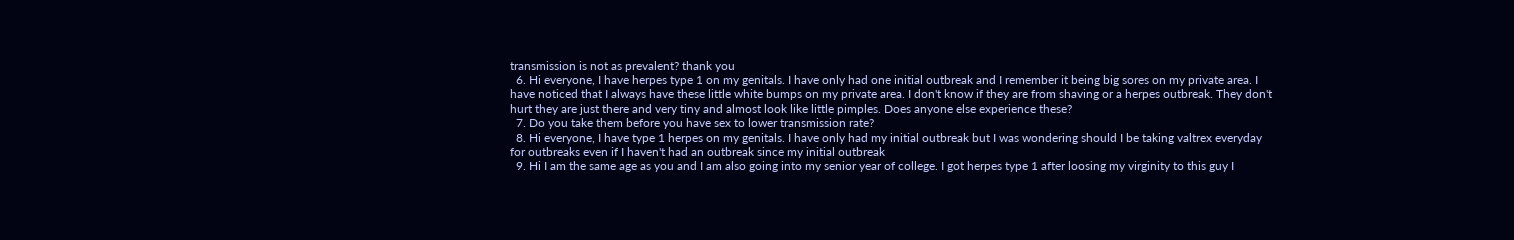transmission is not as prevalent? thank you
  6. Hi everyone, I have herpes type 1 on my genitals. I have only had one initial outbreak and I remember it being big sores on my private area. I have noticed that I always have these little white bumps on my private area. I don't know if they are from shaving or a herpes outbreak. They don't hurt they are just there and very tiny and almost look like little pimples. Does anyone else experience these?
  7. Do you take them before you have sex to lower transmission rate?
  8. Hi everyone, I have type 1 herpes on my genitals. I have only had my initial outbreak but I was wondering should I be taking valtrex everyday for outbreaks even if I haven't had an outbreak since my initial outbreak
  9. Hi I am the same age as you and I am also going into my senior year of college. I got herpes type 1 after loosing my virginity to this guy I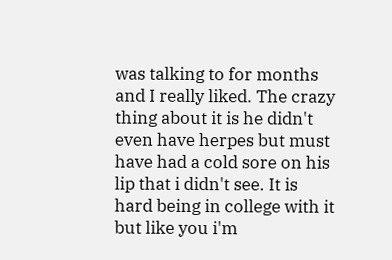was talking to for months and I really liked. The crazy thing about it is he didn't even have herpes but must have had a cold sore on his lip that i didn't see. It is hard being in college with it but like you i'm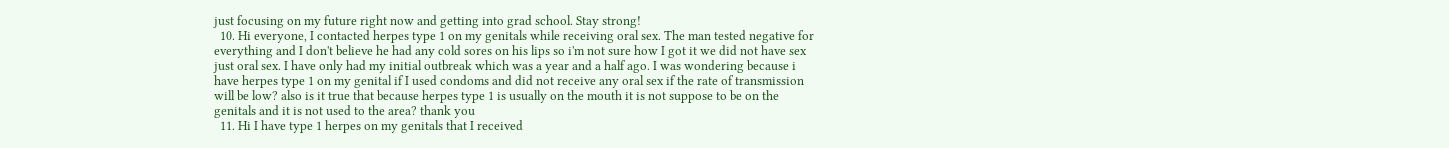just focusing on my future right now and getting into grad school. Stay strong!
  10. Hi everyone, I contacted herpes type 1 on my genitals while receiving oral sex. The man tested negative for everything and I don't believe he had any cold sores on his lips so i'm not sure how I got it we did not have sex just oral sex. I have only had my initial outbreak which was a year and a half ago. I was wondering because i have herpes type 1 on my genital if I used condoms and did not receive any oral sex if the rate of transmission will be low? also is it true that because herpes type 1 is usually on the mouth it is not suppose to be on the genitals and it is not used to the area? thank you
  11. Hi I have type 1 herpes on my genitals that I received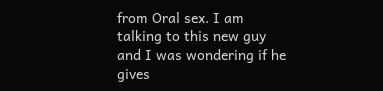from Oral sex. I am talking to this new guy and I was wondering if he gives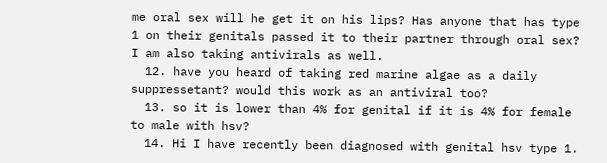me oral sex will he get it on his lips? Has anyone that has type 1 on their genitals passed it to their partner through oral sex? I am also taking antivirals as well.
  12. have you heard of taking red marine algae as a daily suppressetant? would this work as an antiviral too?
  13. so it is lower than 4% for genital if it is 4% for female to male with hsv?
  14. Hi I have recently been diagnosed with genital hsv type 1.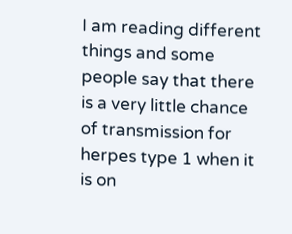I am reading different things and some people say that there is a very little chance of transmission for herpes type 1 when it is on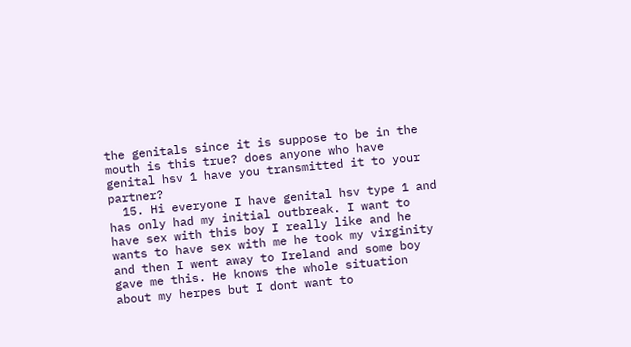the genitals since it is suppose to be in the mouth is this true? does anyone who have genital hsv 1 have you transmitted it to your partner?
  15. Hi everyone I have genital hsv type 1 and has only had my initial outbreak. I want to have sex with this boy I really like and he wants to have sex with me he took my virginity and then I went away to Ireland and some boy gave me this. He knows the whole situation about my herpes but I dont want to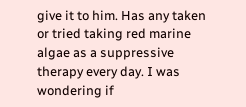give it to him. Has any taken or tried taking red marine algae as a suppressive therapy every day. I was wondering if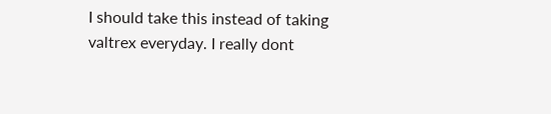I should take this instead of taking valtrex everyday. I really dont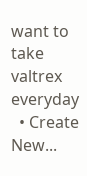want to take valtrex everyday
  • Create New...